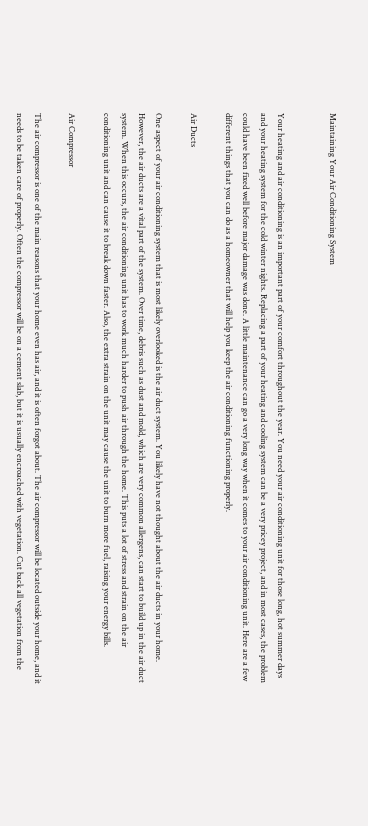Maintaining Your Air Conditioning System


Your heating and air conditioning is an important part of your comfort throughout the year. You need your air conditioning unit for those long, hot summer days and your heating system for the cold winter nights. Replacing a part of your heating and cooling system can be a very pricey project, and in most cases, the problem could have been fixed well before major damage was done. A little maintenance can go a very long way when it comes to your air conditioning unit. Here are a few different things that you can do as a homeowner that will help you keep the air conditioning functioning properly.

Air Ducts

One aspect of your air conditioning system that is most likely overlooked is the air duct system. You likely have not thought about the air ducts in your home. However, the air ducts are a vital part of the system. Over time, debris such as dust and mold, which are very common allergens, can start to build up in the air duct system. When this occurs, the air conditioning unit has to work much harder to push air through the home. This puts a lot of stress and strain on the air conditioning unit and can cause it to break down faster. Also, the extra strain on the unit may cause the unit to burn more fuel, raising your energy bills.

Air Compressor

The air compressor is one of the main reasons that your home even has air, and it is often forgot about. The air compressor will be located outside your home, and it needs to be taken care of properly. Often the compressor will be on a cement slab, but it is usually encroached with vegetation. Cut back all vegetation from the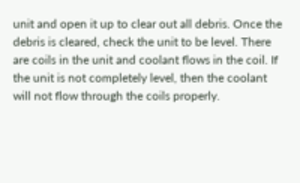unit and open it up to clear out all debris. Once the debris is cleared, check the unit to be level. There are coils in the unit and coolant flows in the coil. If the unit is not completely level, then the coolant will not flow through the coils properly.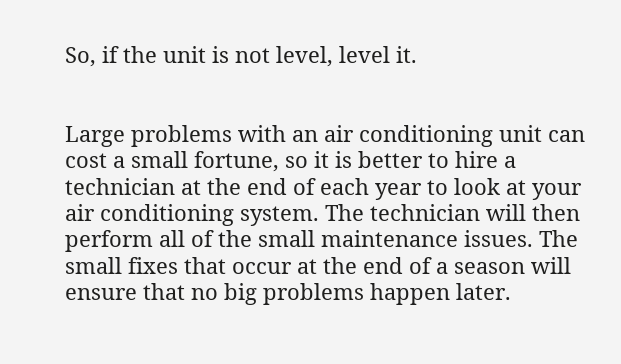So, if the unit is not level, level it.


Large problems with an air conditioning unit can cost a small fortune, so it is better to hire a technician at the end of each year to look at your air conditioning system. The technician will then perform all of the small maintenance issues. The small fixes that occur at the end of a season will ensure that no big problems happen later.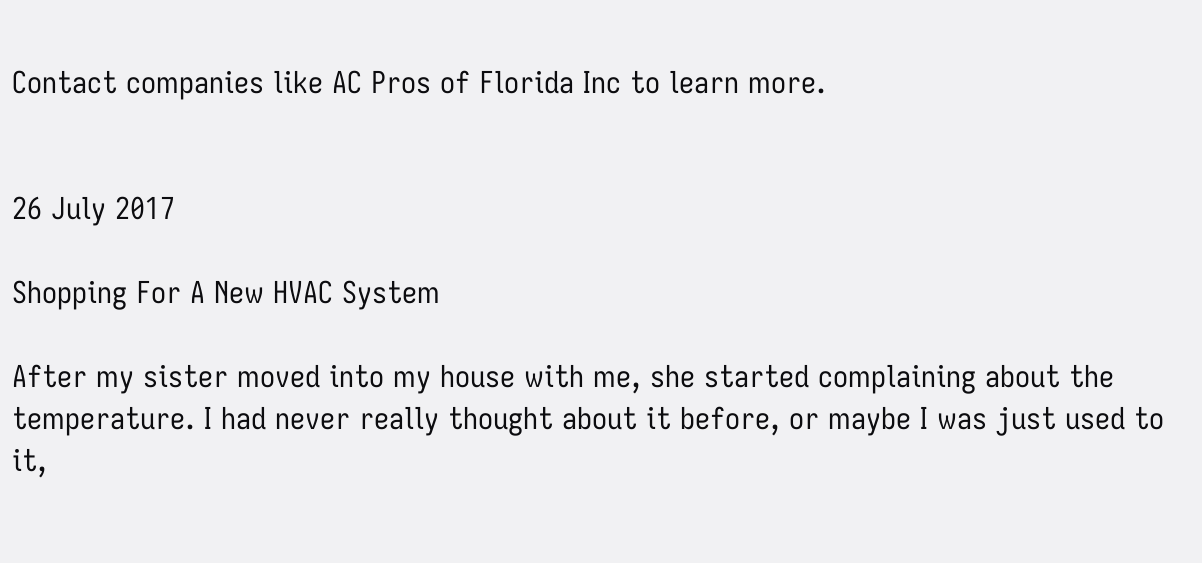Contact companies like AC Pros of Florida Inc to learn more.


26 July 2017

Shopping For A New HVAC System

After my sister moved into my house with me, she started complaining about the temperature. I had never really thought about it before, or maybe I was just used to it,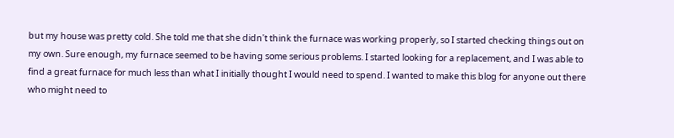but my house was pretty cold. She told me that she didn't think the furnace was working properly, so I started checking things out on my own. Sure enough, my furnace seemed to be having some serious problems. I started looking for a replacement, and I was able to find a great furnace for much less than what I initially thought I would need to spend. I wanted to make this blog for anyone out there who might need to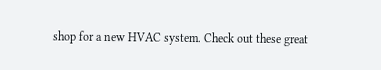shop for a new HVAC system. Check out these great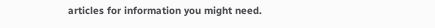articles for information you might need.